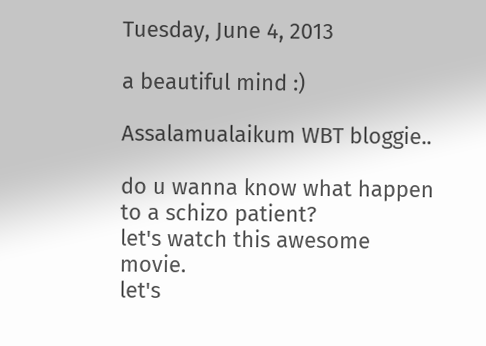Tuesday, June 4, 2013

a beautiful mind :)

Assalamualaikum WBT bloggie..

do u wanna know what happen to a schizo patient?
let's watch this awesome movie.
let's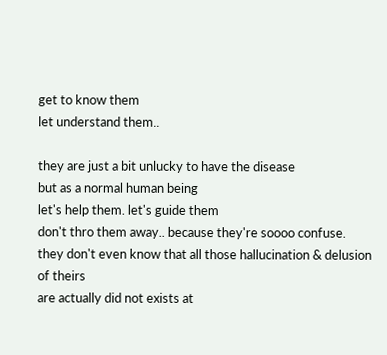get to know them
let understand them..

they are just a bit unlucky to have the disease
but as a normal human being
let's help them. let's guide them
don't thro them away.. because they're soooo confuse.
they don't even know that all those hallucination & delusion of theirs
are actually did not exists at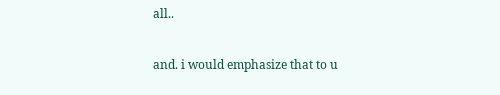all..

and. i would emphasize that to u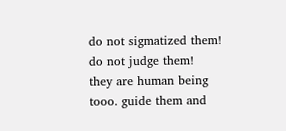do not sigmatized them! do not judge them!
they are human being tooo. guide them and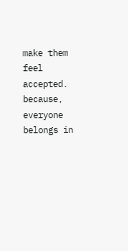make them feel accepted.
because, everyone belongs in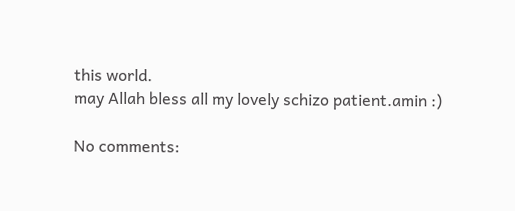this world.
may Allah bless all my lovely schizo patient.amin :)

No comments: